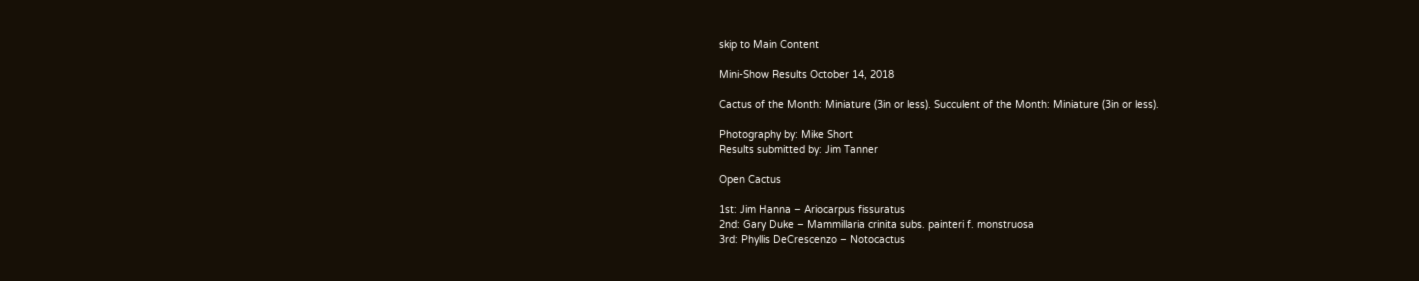skip to Main Content

Mini-Show Results October 14, 2018

Cactus of the Month: Miniature (3in or less). Succulent of the Month: Miniature (3in or less).

Photography by: Mike Short
Results submitted by: Jim Tanner

Open Cactus

1st: Jim Hanna – Ariocarpus fissuratus
2nd: Gary Duke – Mammillaria crinita subs. painteri f. monstruosa
3rd: Phyllis DeCrescenzo – Notocactus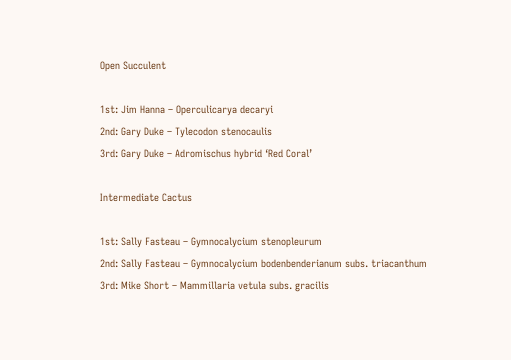Open Succulent

1st: Jim Hanna – Operculicarya decaryi
2nd: Gary Duke – Tylecodon stenocaulis
3rd: Gary Duke – Adromischus hybrid ‘Red Coral’

Intermediate Cactus

1st: Sally Fasteau – Gymnocalycium stenopleurum
2nd: Sally Fasteau – Gymnocalycium bodenbenderianum subs. triacanthum
3rd: Mike Short – Mammillaria vetula subs. gracilis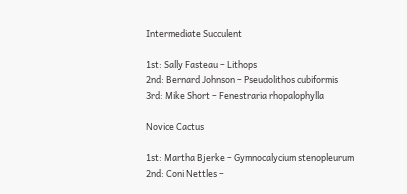Intermediate Succulent

1st: Sally Fasteau – Lithops
2nd: Bernard Johnson – Pseudolithos cubiformis
3rd: Mike Short – Fenestraria rhopalophylla

Novice Cactus

1st: Martha Bjerke – Gymnocalycium stenopleurum
2nd: Coni Nettles –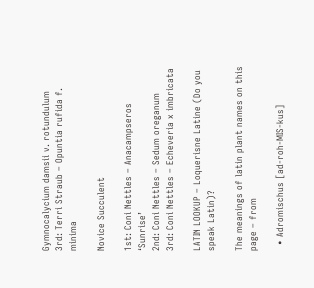Gymnocalycium damsii v. rotundulum
3rd: Terri Straub – Opuntia rufida f. minima

Novice Succulent

1st: Coni Nettles – Anacampseros ‘Sunrise’
2nd: Coni Nettles – Sedum oreganum
3rd: Coni Nettles – Echeveria x imbricata

LATIN LOOKUP – Loquerisne Latine (Do you speak Latin)?

The meanings of latin plant names on this page – from

  • Adromischus [ad-roh-MIS-kus]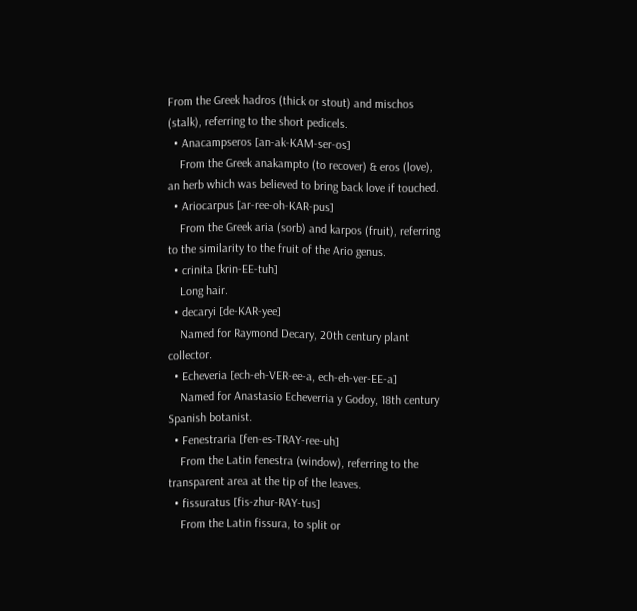From the Greek hadros (thick or stout) and mischos (stalk), referring to the short pedicels.
  • Anacampseros [an-ak-KAM-ser-os]
    From the Greek anakampto (to recover) & eros (love), an herb which was believed to bring back love if touched.
  • Ariocarpus [ar-ree-oh-KAR-pus]
    From the Greek aria (sorb) and karpos (fruit), referring to the similarity to the fruit of the Ario genus.
  • crinita [krin-EE-tuh]
    Long hair.
  • decaryi [de-KAR-yee]
    Named for Raymond Decary, 20th century plant collector.
  • Echeveria [ech-eh-VER-ee-a, ech-eh-ver-EE-a]
    Named for Anastasio Echeverria y Godoy, 18th century Spanish botanist.
  • Fenestraria [fen-es-TRAY-ree-uh]
    From the Latin fenestra (window), referring to the transparent area at the tip of the leaves.
  • fissuratus [fis-zhur-RAY-tus]
    From the Latin fissura, to split or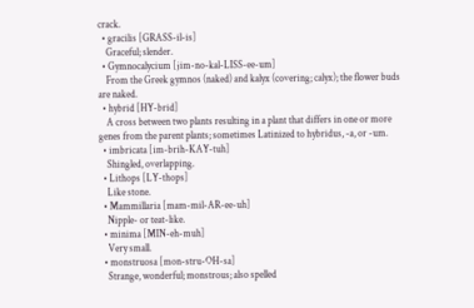crack.
  • gracilis [GRASS-il-is]
    Graceful; slender.
  • Gymnocalycium [jim-no-kal-LISS-ee-um]
    From the Greek gymnos (naked) and kalyx (covering; calyx); the flower buds are naked.
  • hybrid [HY-brid]
    A cross between two plants resulting in a plant that differs in one or more genes from the parent plants; sometimes Latinized to hybridus, -a, or -um.
  • imbricata [im-brih-KAY-tuh]
    Shingled, overlapping.
  • Lithops [LY-thops]
    Like stone.
  • Mammillaria [mam-mil-AR-ee-uh]
    Nipple- or teat-like.
  • minima [MIN-eh-muh]
    Very small.
  • monstruosa [mon-stru-OH-sa]
    Strange, wonderful; monstrous; also spelled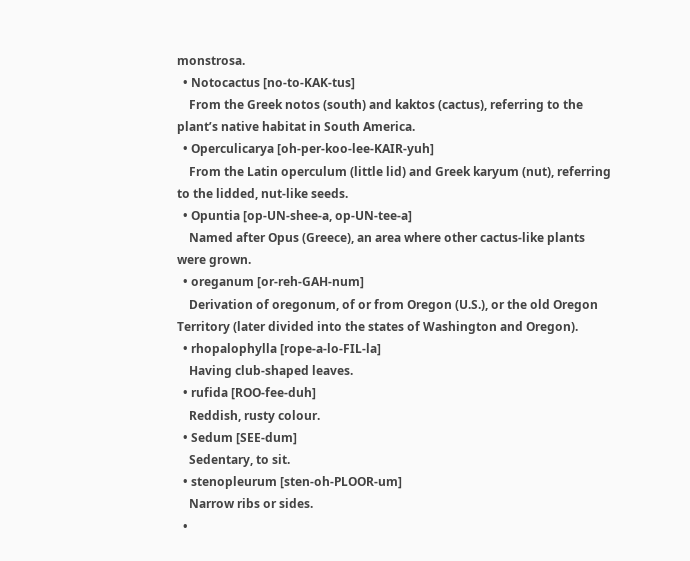monstrosa.
  • Notocactus [no-to-KAK-tus]
    From the Greek notos (south) and kaktos (cactus), referring to the plant’s native habitat in South America.
  • Operculicarya [oh-per-koo-lee-KAIR-yuh]
    From the Latin operculum (little lid) and Greek karyum (nut), referring to the lidded, nut-like seeds.
  • Opuntia [op-UN-shee-a, op-UN-tee-a]
    Named after Opus (Greece), an area where other cactus-like plants were grown.
  • oreganum [or-reh-GAH-num]
    Derivation of oregonum, of or from Oregon (U.S.), or the old Oregon Territory (later divided into the states of Washington and Oregon).
  • rhopalophylla [rope-a-lo-FIL-la]
    Having club-shaped leaves.
  • rufida [ROO-fee-duh]
    Reddish, rusty colour.
  • Sedum [SEE-dum]
    Sedentary, to sit.
  • stenopleurum [sten-oh-PLOOR-um]
    Narrow ribs or sides.
  •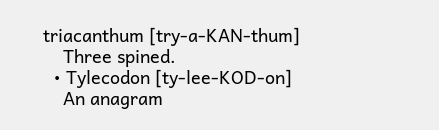triacanthum [try-a-KAN-thum]
    Three spined.
  • Tylecodon [ty-lee-KOD-on]
    An anagram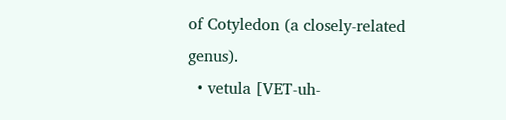of Cotyledon (a closely-related genus).
  • vetula [VET-uh-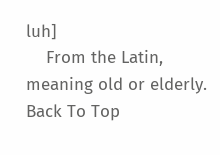luh]
    From the Latin, meaning old or elderly.
Back To Top